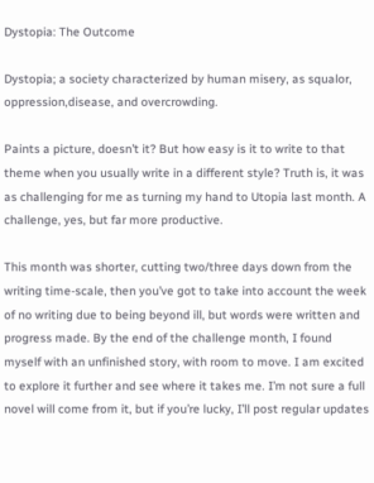Dystopia: The Outcome

Dystopia; a society characterized by human misery, as squalor, oppression,disease, and overcrowding.

Paints a picture, doesn’t it? But how easy is it to write to that theme when you usually write in a different style? Truth is, it was as challenging for me as turning my hand to Utopia last month. A challenge, yes, but far more productive.

This month was shorter, cutting two/three days down from the writing time-scale, then you’ve got to take into account the week of no writing due to being beyond ill, but words were written and progress made. By the end of the challenge month, I found myself with an unfinished story, with room to move. I am excited to explore it further and see where it takes me. I’m not sure a full novel will come from it, but if you’re lucky, I’ll post regular updates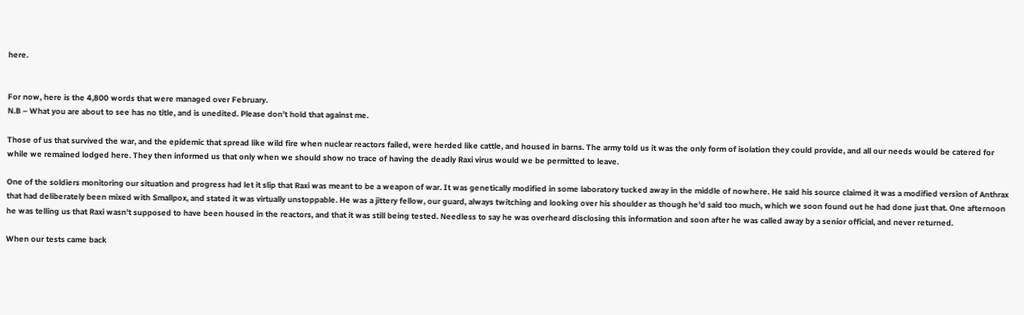here.


For now, here is the 4,800 words that were managed over February.
N.B – What you are about to see has no title, and is unedited. Please don’t hold that against me.

Those of us that survived the war, and the epidemic that spread like wild fire when nuclear reactors failed, were herded like cattle, and housed in barns. The army told us it was the only form of isolation they could provide, and all our needs would be catered for while we remained lodged here. They then informed us that only when we should show no trace of having the deadly Raxi virus would we be permitted to leave.

One of the soldiers monitoring our situation and progress had let it slip that Raxi was meant to be a weapon of war. It was genetically modified in some laboratory tucked away in the middle of nowhere. He said his source claimed it was a modified version of Anthrax that had deliberately been mixed with Smallpox, and stated it was virtually unstoppable. He was a jittery fellow, our guard, always twitching and looking over his shoulder as though he’d said too much, which we soon found out he had done just that. One afternoon he was telling us that Raxi wasn’t supposed to have been housed in the reactors, and that it was still being tested. Needless to say he was overheard disclosing this information and soon after he was called away by a senior official, and never returned.

When our tests came back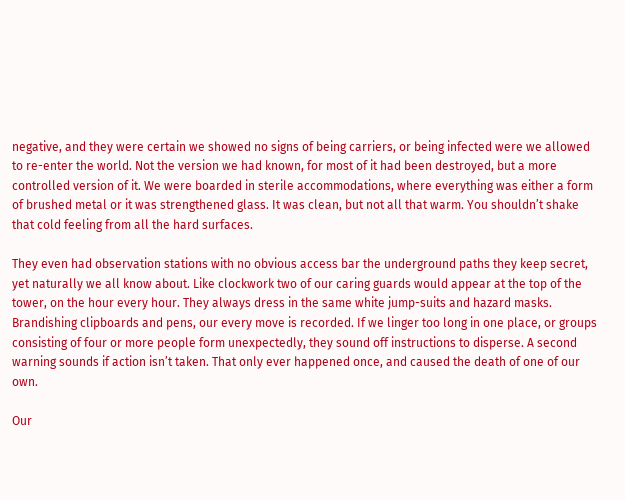negative, and they were certain we showed no signs of being carriers, or being infected were we allowed to re-enter the world. Not the version we had known, for most of it had been destroyed, but a more controlled version of it. We were boarded in sterile accommodations, where everything was either a form of brushed metal or it was strengthened glass. It was clean, but not all that warm. You shouldn’t shake that cold feeling from all the hard surfaces.

They even had observation stations with no obvious access bar the underground paths they keep secret, yet naturally we all know about. Like clockwork two of our caring guards would appear at the top of the tower, on the hour every hour. They always dress in the same white jump-suits and hazard masks. Brandishing clipboards and pens, our every move is recorded. If we linger too long in one place, or groups consisting of four or more people form unexpectedly, they sound off instructions to disperse. A second warning sounds if action isn’t taken. That only ever happened once, and caused the death of one of our own.

Our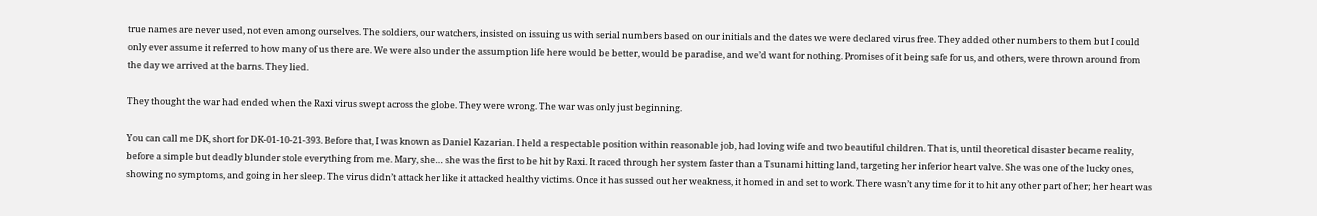true names are never used, not even among ourselves. The soldiers, our watchers, insisted on issuing us with serial numbers based on our initials and the dates we were declared virus free. They added other numbers to them but I could only ever assume it referred to how many of us there are. We were also under the assumption life here would be better, would be paradise, and we’d want for nothing. Promises of it being safe for us, and others, were thrown around from the day we arrived at the barns. They lied.

They thought the war had ended when the Raxi virus swept across the globe. They were wrong. The war was only just beginning.

You can call me DK, short for DK-01-10-21-393. Before that, I was known as Daniel Kazarian. I held a respectable position within reasonable job, had loving wife and two beautiful children. That is, until theoretical disaster became reality, before a simple but deadly blunder stole everything from me. Mary, she… she was the first to be hit by Raxi. It raced through her system faster than a Tsunami hitting land, targeting her inferior heart valve. She was one of the lucky ones, showing no symptoms, and going in her sleep. The virus didn’t attack her like it attacked healthy victims. Once it has sussed out her weakness, it homed in and set to work. There wasn’t any time for it to hit any other part of her; her heart was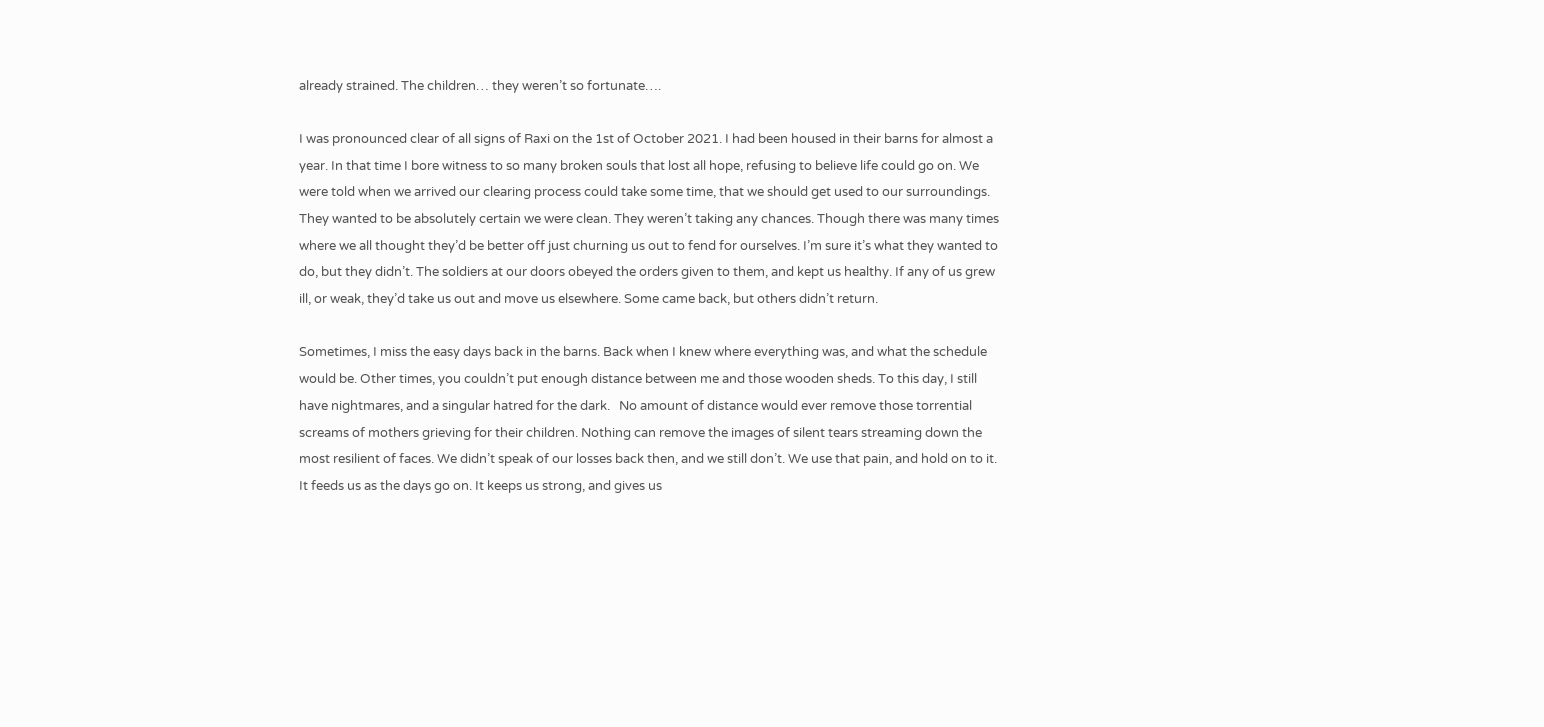already strained. The children… they weren’t so fortunate….

I was pronounced clear of all signs of Raxi on the 1st of October 2021. I had been housed in their barns for almost a year. In that time I bore witness to so many broken souls that lost all hope, refusing to believe life could go on. We were told when we arrived our clearing process could take some time, that we should get used to our surroundings. They wanted to be absolutely certain we were clean. They weren’t taking any chances. Though there was many times where we all thought they’d be better off just churning us out to fend for ourselves. I’m sure it’s what they wanted to do, but they didn’t. The soldiers at our doors obeyed the orders given to them, and kept us healthy. If any of us grew ill, or weak, they’d take us out and move us elsewhere. Some came back, but others didn’t return.

Sometimes, I miss the easy days back in the barns. Back when I knew where everything was, and what the schedule would be. Other times, you couldn’t put enough distance between me and those wooden sheds. To this day, I still have nightmares, and a singular hatred for the dark.   No amount of distance would ever remove those torrential screams of mothers grieving for their children. Nothing can remove the images of silent tears streaming down the most resilient of faces. We didn’t speak of our losses back then, and we still don’t. We use that pain, and hold on to it. It feeds us as the days go on. It keeps us strong, and gives us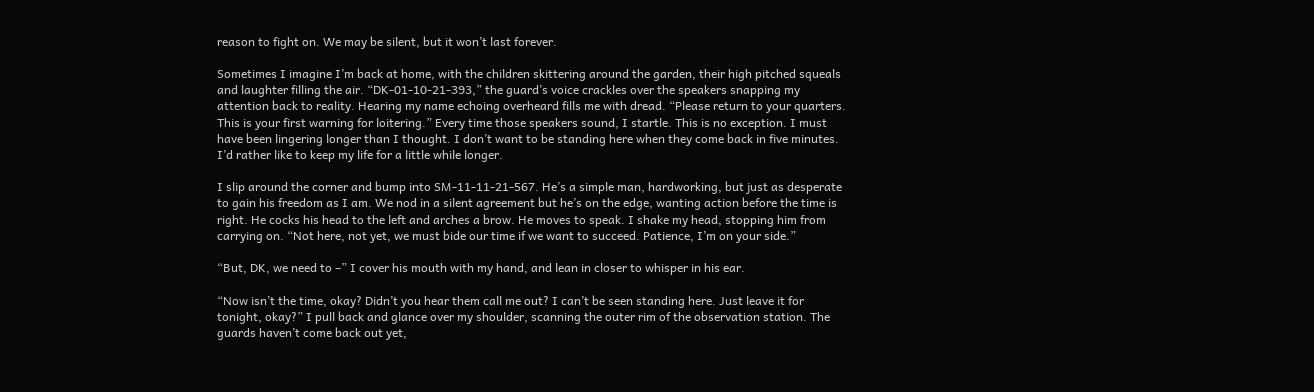reason to fight on. We may be silent, but it won’t last forever.

Sometimes I imagine I’m back at home, with the children skittering around the garden, their high pitched squeals and laughter filling the air. “DK-01-10-21-393,” the guard’s voice crackles over the speakers snapping my attention back to reality. Hearing my name echoing overheard fills me with dread. “Please return to your quarters. This is your first warning for loitering.” Every time those speakers sound, I startle. This is no exception. I must have been lingering longer than I thought. I don’t want to be standing here when they come back in five minutes. I’d rather like to keep my life for a little while longer.

I slip around the corner and bump into SM-11-11-21-567. He’s a simple man, hardworking, but just as desperate to gain his freedom as I am. We nod in a silent agreement but he’s on the edge, wanting action before the time is right. He cocks his head to the left and arches a brow. He moves to speak. I shake my head, stopping him from carrying on. “Not here, not yet, we must bide our time if we want to succeed. Patience, I’m on your side.”

“But, DK, we need to –” I cover his mouth with my hand, and lean in closer to whisper in his ear.

“Now isn’t the time, okay? Didn’t you hear them call me out? I can’t be seen standing here. Just leave it for tonight, okay?” I pull back and glance over my shoulder, scanning the outer rim of the observation station. The guards haven’t come back out yet,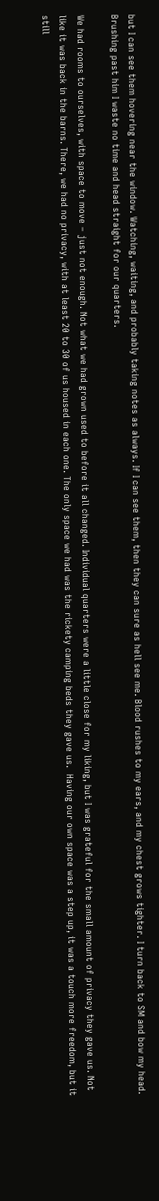but I can see them hovering near the window. Watching, waiting, and probably taking notes as always. If I can see them, then they can sure as hell see me. Blood rushes to my ears, and my chest grows tighter. I turn back to SM and bow my head. Brushing past him I waste no time and head straight for our quarters.

We had rooms to ourselves, with space to move – just not enough. Not what we had grown used to before it all changed. Individual quarters were a little close for my liking, but I was grateful for the small amount of privacy they gave us. Not like it was back in the barns. There, we had no privacy, with at least 20 to 30 of us housed in each one. The only space we had was the rickety camping beds they gave us.  Having our own space was a step up, it was a touch more freedom, but it still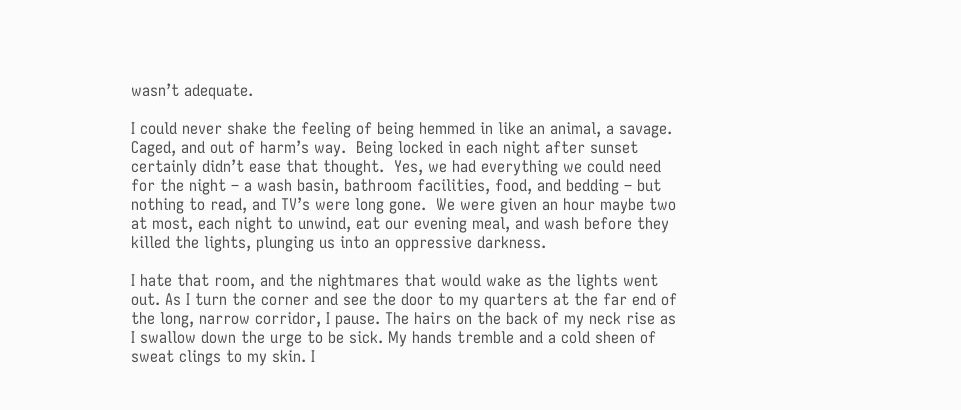wasn’t adequate.

I could never shake the feeling of being hemmed in like an animal, a savage. Caged, and out of harm’s way.  Being locked in each night after sunset certainly didn’t ease that thought.  Yes, we had everything we could need for the night – a wash basin, bathroom facilities, food, and bedding – but nothing to read, and TV’s were long gone.  We were given an hour maybe two at most, each night to unwind, eat our evening meal, and wash before they killed the lights, plunging us into an oppressive darkness.

I hate that room, and the nightmares that would wake as the lights went out. As I turn the corner and see the door to my quarters at the far end of the long, narrow corridor, I pause. The hairs on the back of my neck rise as I swallow down the urge to be sick. My hands tremble and a cold sheen of sweat clings to my skin. I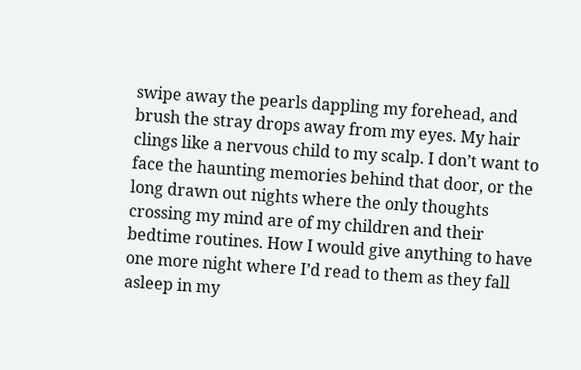swipe away the pearls dappling my forehead, and brush the stray drops away from my eyes. My hair clings like a nervous child to my scalp. I don’t want to face the haunting memories behind that door, or the long drawn out nights where the only thoughts crossing my mind are of my children and their bedtime routines. How I would give anything to have one more night where I’d read to them as they fall asleep in my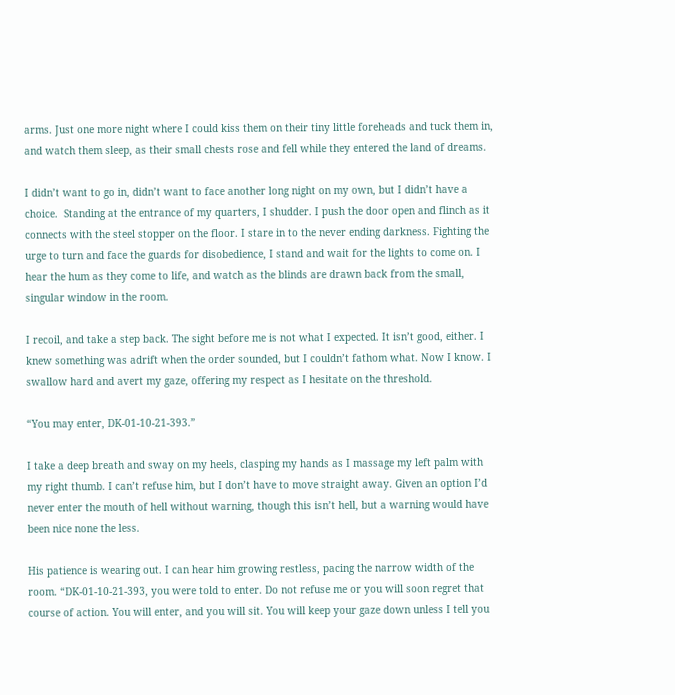arms. Just one more night where I could kiss them on their tiny little foreheads and tuck them in, and watch them sleep, as their small chests rose and fell while they entered the land of dreams.

I didn’t want to go in, didn’t want to face another long night on my own, but I didn’t have a choice.  Standing at the entrance of my quarters, I shudder. I push the door open and flinch as it connects with the steel stopper on the floor. I stare in to the never ending darkness. Fighting the urge to turn and face the guards for disobedience, I stand and wait for the lights to come on. I hear the hum as they come to life, and watch as the blinds are drawn back from the small, singular window in the room.

I recoil, and take a step back. The sight before me is not what I expected. It isn’t good, either. I knew something was adrift when the order sounded, but I couldn’t fathom what. Now I know. I swallow hard and avert my gaze, offering my respect as I hesitate on the threshold.

“You may enter, DK-01-10-21-393.”

I take a deep breath and sway on my heels, clasping my hands as I massage my left palm with my right thumb. I can’t refuse him, but I don’t have to move straight away. Given an option I’d never enter the mouth of hell without warning, though this isn’t hell, but a warning would have been nice none the less.

His patience is wearing out. I can hear him growing restless, pacing the narrow width of the room. “DK-01-10-21-393, you were told to enter. Do not refuse me or you will soon regret that course of action. You will enter, and you will sit. You will keep your gaze down unless I tell you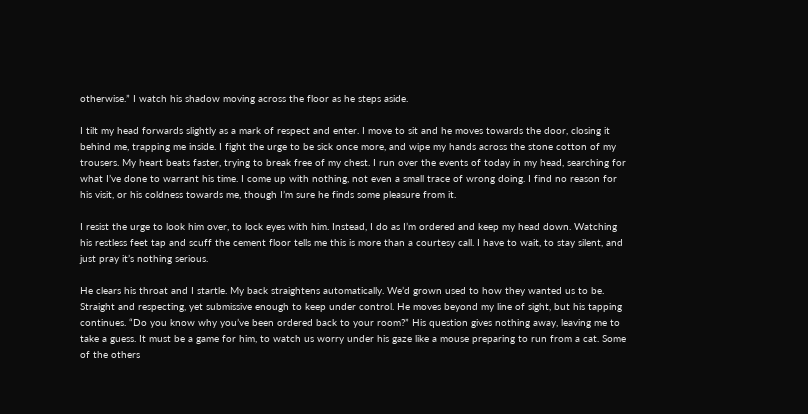otherwise.” I watch his shadow moving across the floor as he steps aside.

I tilt my head forwards slightly as a mark of respect and enter. I move to sit and he moves towards the door, closing it behind me, trapping me inside. I fight the urge to be sick once more, and wipe my hands across the stone cotton of my trousers. My heart beats faster, trying to break free of my chest. I run over the events of today in my head, searching for what I’ve done to warrant his time. I come up with nothing, not even a small trace of wrong doing. I find no reason for his visit, or his coldness towards me, though I’m sure he finds some pleasure from it.

I resist the urge to look him over, to lock eyes with him. Instead, I do as I’m ordered and keep my head down. Watching his restless feet tap and scuff the cement floor tells me this is more than a courtesy call. I have to wait, to stay silent, and just pray it’s nothing serious.

He clears his throat and I startle. My back straightens automatically. We’d grown used to how they wanted us to be. Straight and respecting, yet submissive enough to keep under control. He moves beyond my line of sight, but his tapping continues. “Do you know why you’ve been ordered back to your room?” His question gives nothing away, leaving me to take a guess. It must be a game for him, to watch us worry under his gaze like a mouse preparing to run from a cat. Some of the others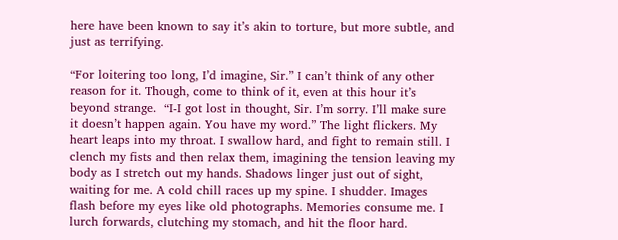here have been known to say it’s akin to torture, but more subtle, and just as terrifying.

“For loitering too long, I’d imagine, Sir.” I can’t think of any other reason for it. Though, come to think of it, even at this hour it’s beyond strange.  “I-I got lost in thought, Sir. I’m sorry. I’ll make sure it doesn’t happen again. You have my word.” The light flickers. My heart leaps into my throat. I swallow hard, and fight to remain still. I clench my fists and then relax them, imagining the tension leaving my body as I stretch out my hands. Shadows linger just out of sight, waiting for me. A cold chill races up my spine. I shudder. Images flash before my eyes like old photographs. Memories consume me. I lurch forwards, clutching my stomach, and hit the floor hard.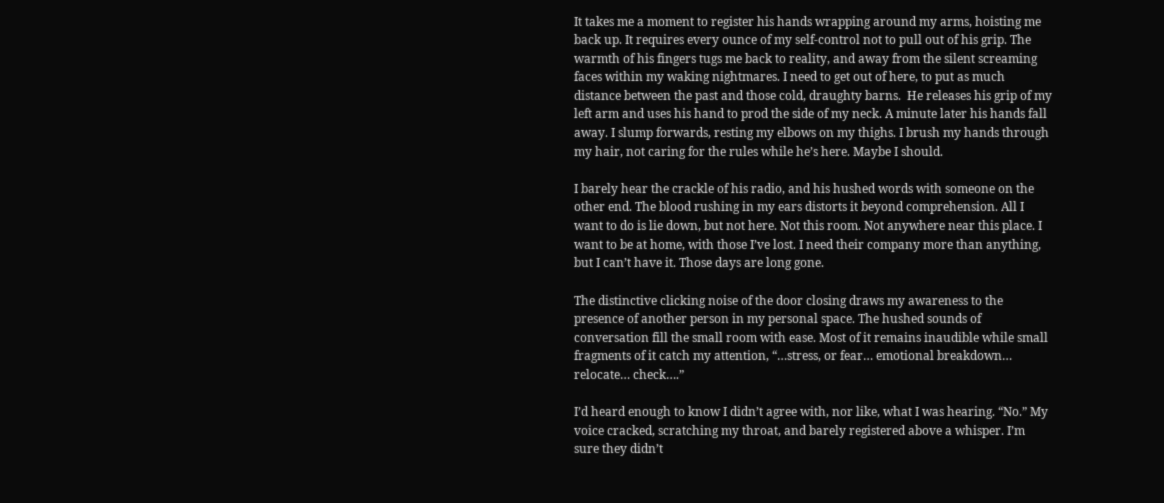It takes me a moment to register his hands wrapping around my arms, hoisting me back up. It requires every ounce of my self-control not to pull out of his grip. The warmth of his fingers tugs me back to reality, and away from the silent screaming faces within my waking nightmares. I need to get out of here, to put as much distance between the past and those cold, draughty barns.  He releases his grip of my left arm and uses his hand to prod the side of my neck. A minute later his hands fall away. I slump forwards, resting my elbows on my thighs. I brush my hands through my hair, not caring for the rules while he’s here. Maybe I should.

I barely hear the crackle of his radio, and his hushed words with someone on the other end. The blood rushing in my ears distorts it beyond comprehension. All I want to do is lie down, but not here. Not this room. Not anywhere near this place. I want to be at home, with those I’ve lost. I need their company more than anything, but I can’t have it. Those days are long gone.

The distinctive clicking noise of the door closing draws my awareness to the presence of another person in my personal space. The hushed sounds of conversation fill the small room with ease. Most of it remains inaudible while small fragments of it catch my attention, “…stress, or fear… emotional breakdown… relocate… check….”

I’d heard enough to know I didn’t agree with, nor like, what I was hearing. “No.” My voice cracked, scratching my throat, and barely registered above a whisper. I’m sure they didn’t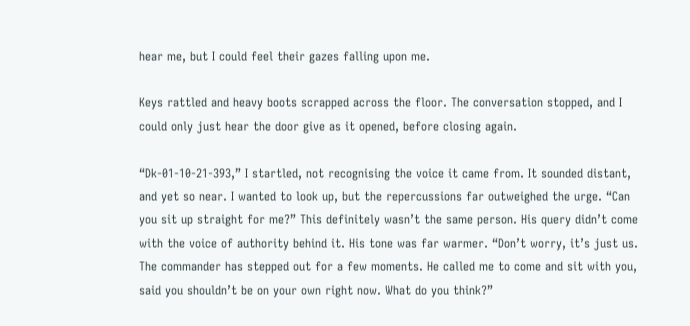hear me, but I could feel their gazes falling upon me.

Keys rattled and heavy boots scrapped across the floor. The conversation stopped, and I could only just hear the door give as it opened, before closing again.

“Dk-01-10-21-393,” I startled, not recognising the voice it came from. It sounded distant, and yet so near. I wanted to look up, but the repercussions far outweighed the urge. “Can you sit up straight for me?” This definitely wasn’t the same person. His query didn’t come with the voice of authority behind it. His tone was far warmer. “Don’t worry, it’s just us. The commander has stepped out for a few moments. He called me to come and sit with you, said you shouldn’t be on your own right now. What do you think?”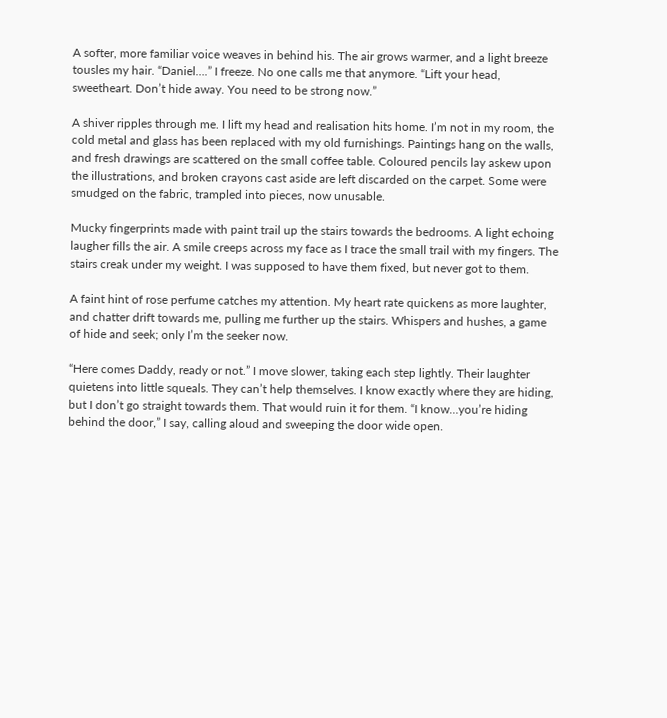A softer, more familiar voice weaves in behind his. The air grows warmer, and a light breeze tousles my hair. “Daniel….” I freeze. No one calls me that anymore. “Lift your head, sweetheart. Don’t hide away. You need to be strong now.”

A shiver ripples through me. I lift my head and realisation hits home. I’m not in my room, the cold metal and glass has been replaced with my old furnishings. Paintings hang on the walls, and fresh drawings are scattered on the small coffee table. Coloured pencils lay askew upon the illustrations, and broken crayons cast aside are left discarded on the carpet. Some were smudged on the fabric, trampled into pieces, now unusable.

Mucky fingerprints made with paint trail up the stairs towards the bedrooms. A light echoing laugher fills the air. A smile creeps across my face as I trace the small trail with my fingers. The stairs creak under my weight. I was supposed to have them fixed, but never got to them.

A faint hint of rose perfume catches my attention. My heart rate quickens as more laughter, and chatter drift towards me, pulling me further up the stairs. Whispers and hushes, a game of hide and seek; only I’m the seeker now.

“Here comes Daddy, ready or not.” I move slower, taking each step lightly. Their laughter quietens into little squeals. They can’t help themselves. I know exactly where they are hiding, but I don’t go straight towards them. That would ruin it for them. “I know…you’re hiding behind the door,” I say, calling aloud and sweeping the door wide open.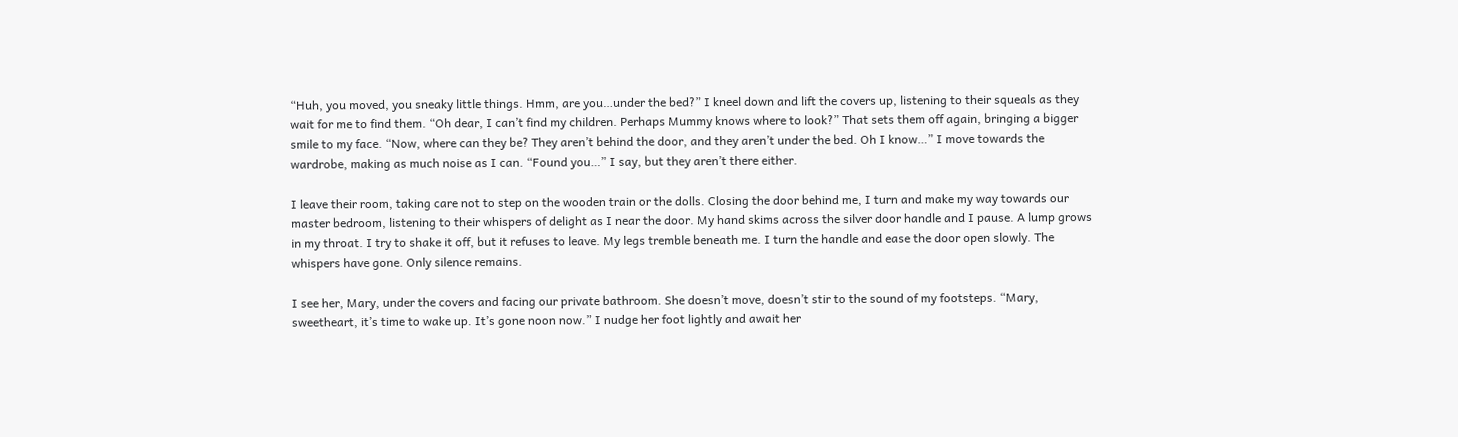“Huh, you moved, you sneaky little things. Hmm, are you…under the bed?” I kneel down and lift the covers up, listening to their squeals as they wait for me to find them. “Oh dear, I can’t find my children. Perhaps Mummy knows where to look?” That sets them off again, bringing a bigger smile to my face. “Now, where can they be? They aren’t behind the door, and they aren’t under the bed. Oh I know…” I move towards the wardrobe, making as much noise as I can. “Found you…” I say, but they aren’t there either.

I leave their room, taking care not to step on the wooden train or the dolls. Closing the door behind me, I turn and make my way towards our master bedroom, listening to their whispers of delight as I near the door. My hand skims across the silver door handle and I pause. A lump grows in my throat. I try to shake it off, but it refuses to leave. My legs tremble beneath me. I turn the handle and ease the door open slowly. The whispers have gone. Only silence remains.

I see her, Mary, under the covers and facing our private bathroom. She doesn’t move, doesn’t stir to the sound of my footsteps. “Mary, sweetheart, it’s time to wake up. It’s gone noon now.” I nudge her foot lightly and await her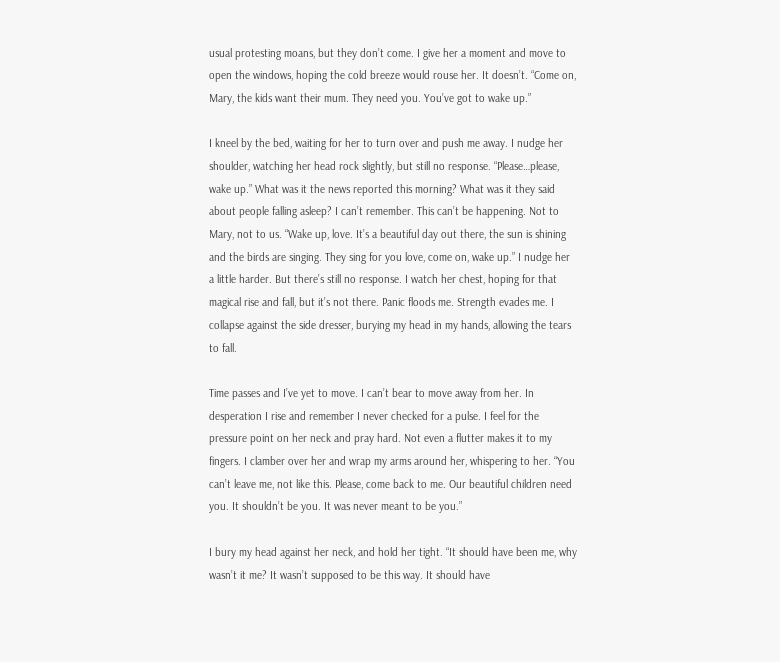usual protesting moans, but they don’t come. I give her a moment and move to open the windows, hoping the cold breeze would rouse her. It doesn’t. “Come on, Mary, the kids want their mum. They need you. You’ve got to wake up.”

I kneel by the bed, waiting for her to turn over and push me away. I nudge her shoulder, watching her head rock slightly, but still no response. “Please…please, wake up.” What was it the news reported this morning? What was it they said about people falling asleep? I can’t remember. This can’t be happening. Not to Mary, not to us. “Wake up, love. It’s a beautiful day out there, the sun is shining and the birds are singing. They sing for you love, come on, wake up.” I nudge her a little harder. But there’s still no response. I watch her chest, hoping for that magical rise and fall, but it’s not there. Panic floods me. Strength evades me. I collapse against the side dresser, burying my head in my hands, allowing the tears to fall.

Time passes and I’ve yet to move. I can’t bear to move away from her. In desperation I rise and remember I never checked for a pulse. I feel for the pressure point on her neck and pray hard. Not even a flutter makes it to my fingers. I clamber over her and wrap my arms around her, whispering to her. “You can’t leave me, not like this. Please, come back to me. Our beautiful children need you. It shouldn’t be you. It was never meant to be you.”

I bury my head against her neck, and hold her tight. “It should have been me, why wasn’t it me? It wasn’t supposed to be this way. It should have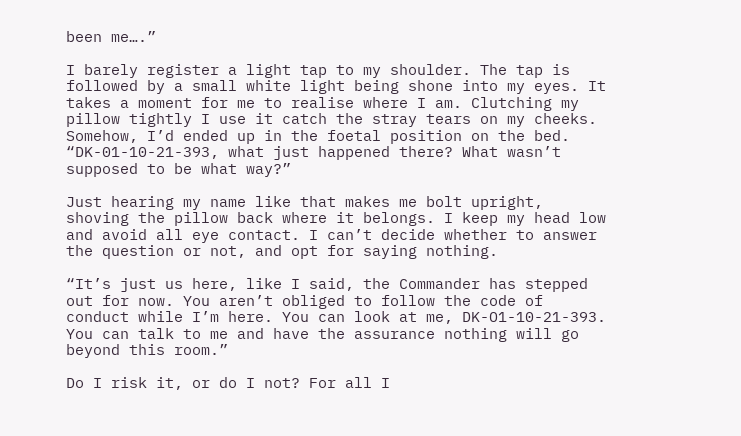been me….”

I barely register a light tap to my shoulder. The tap is followed by a small white light being shone into my eyes. It takes a moment for me to realise where I am. Clutching my pillow tightly I use it catch the stray tears on my cheeks. Somehow, I’d ended up in the foetal position on the bed.  “DK-01-10-21-393, what just happened there? What wasn’t supposed to be what way?”

Just hearing my name like that makes me bolt upright, shoving the pillow back where it belongs. I keep my head low and avoid all eye contact. I can’t decide whether to answer the question or not, and opt for saying nothing.

“It’s just us here, like I said, the Commander has stepped out for now. You aren’t obliged to follow the code of conduct while I’m here. You can look at me, DK-O1-10-21-393.  You can talk to me and have the assurance nothing will go beyond this room.”

Do I risk it, or do I not? For all I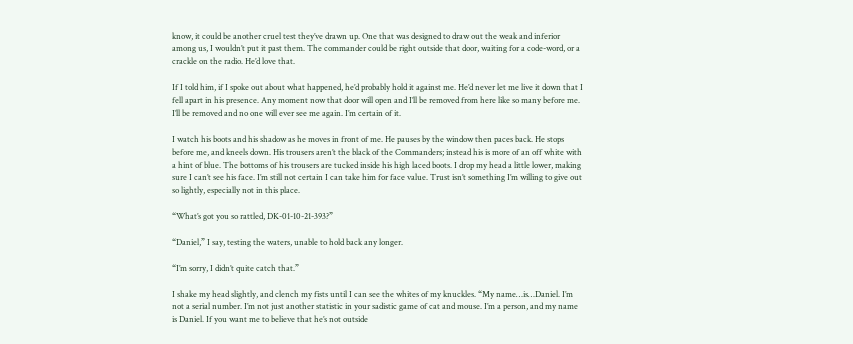know, it could be another cruel test they’ve drawn up. One that was designed to draw out the weak and inferior among us, I wouldn’t put it past them. The commander could be right outside that door, waiting for a code-word, or a crackle on the radio. He’d love that.

If I told him, if I spoke out about what happened, he’d probably hold it against me. He’d never let me live it down that I fell apart in his presence. Any moment now that door will open and I’ll be removed from here like so many before me. I’ll be removed and no one will ever see me again. I’m certain of it.

I watch his boots and his shadow as he moves in front of me. He pauses by the window then paces back. He stops before me, and kneels down. His trousers aren’t the black of the Commanders; instead his is more of an off white with a hint of blue. The bottoms of his trousers are tucked inside his high laced boots. I drop my head a little lower, making sure I can’t see his face. I’m still not certain I can take him for face value. Trust isn’t something I’m willing to give out so lightly, especially not in this place.

“What’s got you so rattled, DK-01-10-21-393?”

“Daniel,” I say, testing the waters, unable to hold back any longer.

“I’m sorry, I didn’t quite catch that.”

I shake my head slightly, and clench my fists until I can see the whites of my knuckles. “My name…is…Daniel. I’m not a serial number. I’m not just another statistic in your sadistic game of cat and mouse. I’m a person, and my name is Daniel. If you want me to believe that he’s not outside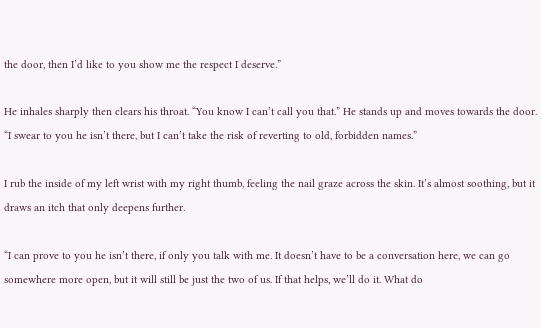the door, then I’d like to you show me the respect I deserve.”

He inhales sharply then clears his throat. “You know I can’t call you that.” He stands up and moves towards the door. “I swear to you he isn’t there, but I can’t take the risk of reverting to old, forbidden names.”

I rub the inside of my left wrist with my right thumb, feeling the nail graze across the skin. It’s almost soothing, but it draws an itch that only deepens further.

“I can prove to you he isn’t there, if only you talk with me. It doesn’t have to be a conversation here, we can go somewhere more open, but it will still be just the two of us. If that helps, we’ll do it. What do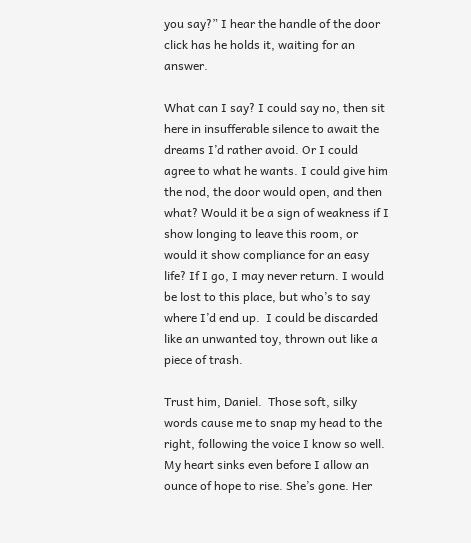you say?” I hear the handle of the door click has he holds it, waiting for an answer.

What can I say? I could say no, then sit here in insufferable silence to await the dreams I’d rather avoid. Or I could agree to what he wants. I could give him the nod, the door would open, and then what? Would it be a sign of weakness if I show longing to leave this room, or would it show compliance for an easy life? If I go, I may never return. I would be lost to this place, but who’s to say where I’d end up.  I could be discarded like an unwanted toy, thrown out like a piece of trash.

Trust him, Daniel.  Those soft, silky words cause me to snap my head to the right, following the voice I know so well. My heart sinks even before I allow an ounce of hope to rise. She’s gone. Her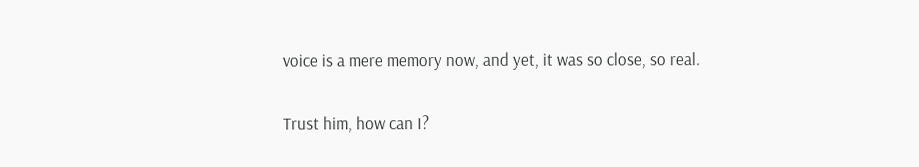voice is a mere memory now, and yet, it was so close, so real.

Trust him, how can I?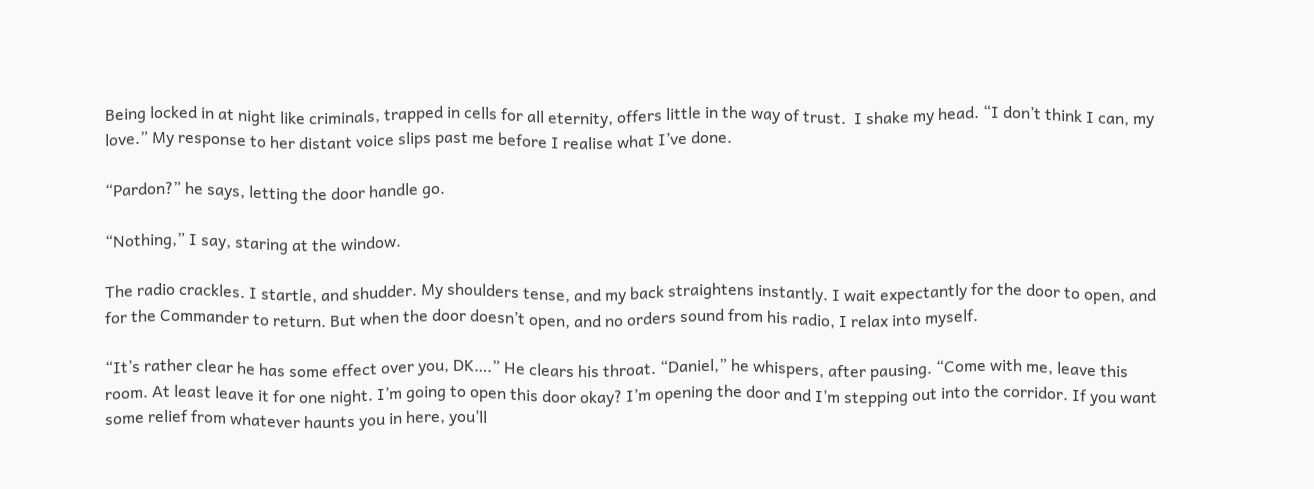Being locked in at night like criminals, trapped in cells for all eternity, offers little in the way of trust.  I shake my head. “I don’t think I can, my love.” My response to her distant voice slips past me before I realise what I’ve done.

“Pardon?” he says, letting the door handle go.

“Nothing,” I say, staring at the window.

The radio crackles. I startle, and shudder. My shoulders tense, and my back straightens instantly. I wait expectantly for the door to open, and for the Commander to return. But when the door doesn’t open, and no orders sound from his radio, I relax into myself.

“It’s rather clear he has some effect over you, DK….” He clears his throat. “Daniel,” he whispers, after pausing. “Come with me, leave this room. At least leave it for one night. I’m going to open this door okay? I’m opening the door and I’m stepping out into the corridor. If you want some relief from whatever haunts you in here, you’ll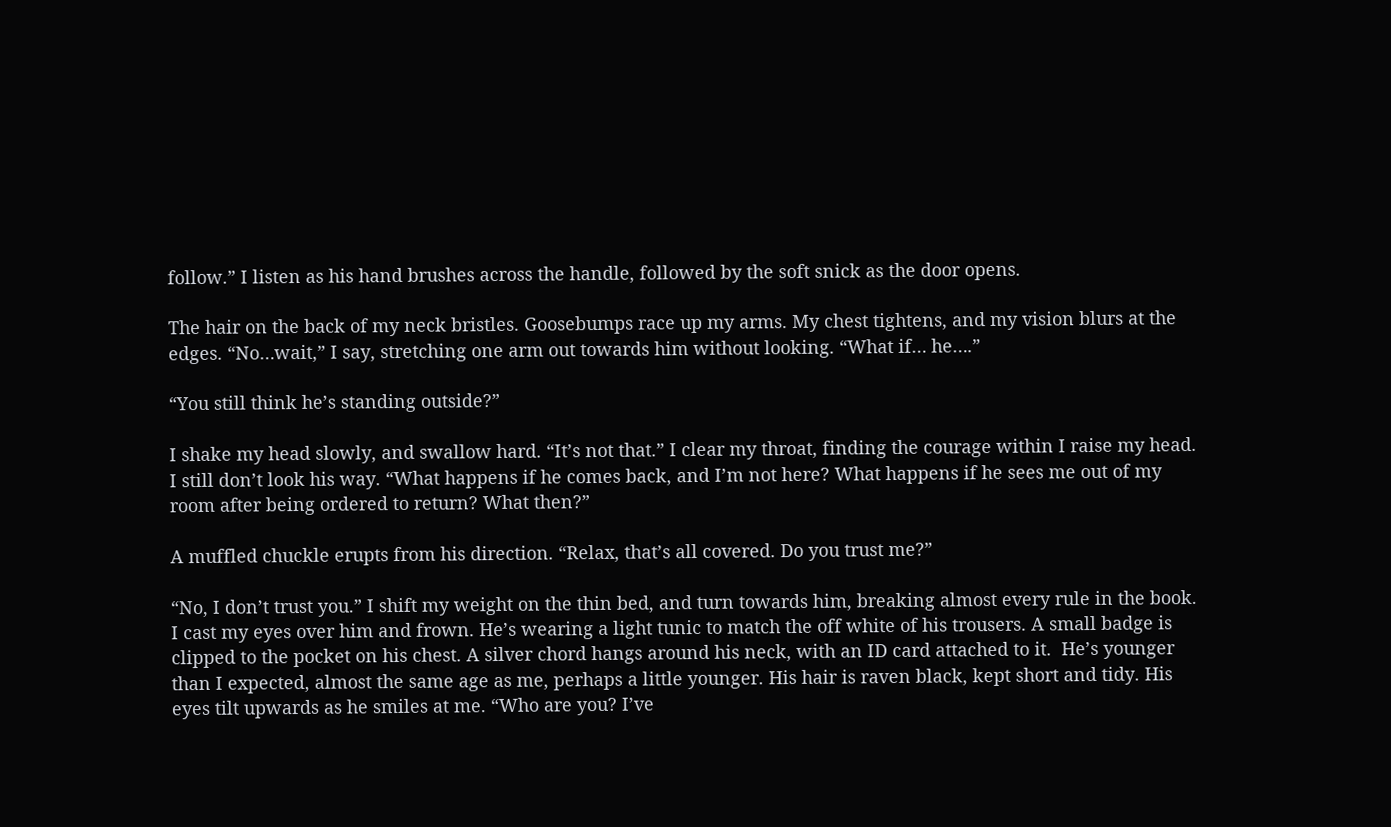follow.” I listen as his hand brushes across the handle, followed by the soft snick as the door opens.

The hair on the back of my neck bristles. Goosebumps race up my arms. My chest tightens, and my vision blurs at the edges. “No…wait,” I say, stretching one arm out towards him without looking. “What if… he….”

“You still think he’s standing outside?”

I shake my head slowly, and swallow hard. “It’s not that.” I clear my throat, finding the courage within I raise my head. I still don’t look his way. “What happens if he comes back, and I’m not here? What happens if he sees me out of my room after being ordered to return? What then?”

A muffled chuckle erupts from his direction. “Relax, that’s all covered. Do you trust me?”

“No, I don’t trust you.” I shift my weight on the thin bed, and turn towards him, breaking almost every rule in the book. I cast my eyes over him and frown. He’s wearing a light tunic to match the off white of his trousers. A small badge is clipped to the pocket on his chest. A silver chord hangs around his neck, with an ID card attached to it.  He’s younger than I expected, almost the same age as me, perhaps a little younger. His hair is raven black, kept short and tidy. His eyes tilt upwards as he smiles at me. “Who are you? I’ve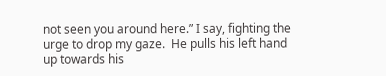not seen you around here.” I say, fighting the urge to drop my gaze.  He pulls his left hand up towards his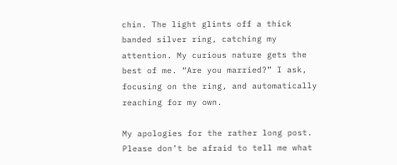chin. The light glints off a thick banded silver ring, catching my attention. My curious nature gets the best of me. “Are you married?” I ask, focusing on the ring, and automatically reaching for my own.

My apologies for the rather long post. Please don’t be afraid to tell me what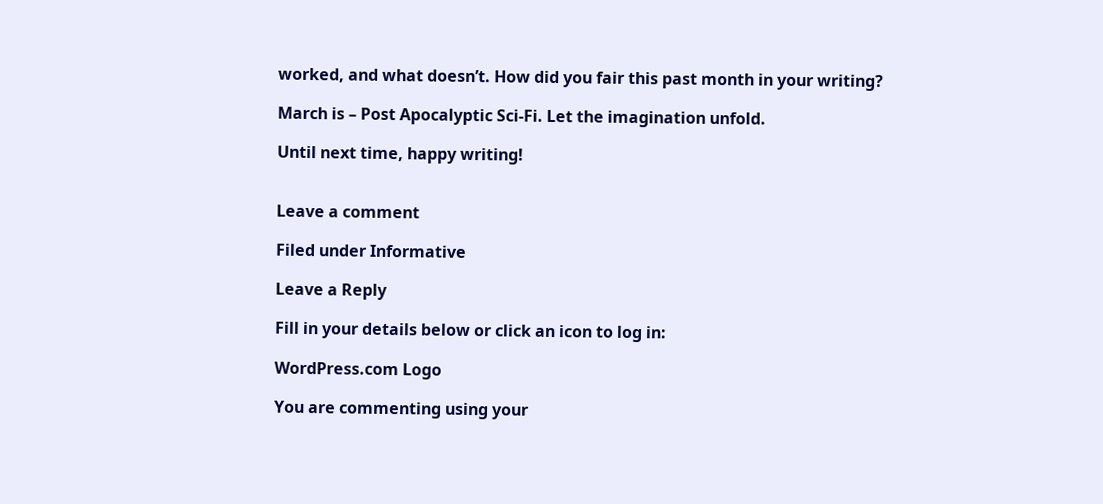worked, and what doesn’t. How did you fair this past month in your writing?

March is – Post Apocalyptic Sci-Fi. Let the imagination unfold.

Until next time, happy writing!


Leave a comment

Filed under Informative

Leave a Reply

Fill in your details below or click an icon to log in:

WordPress.com Logo

You are commenting using your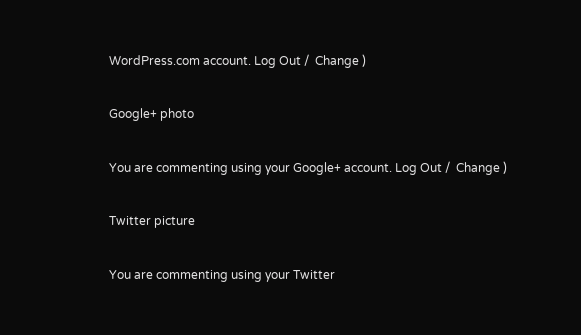WordPress.com account. Log Out /  Change )

Google+ photo

You are commenting using your Google+ account. Log Out /  Change )

Twitter picture

You are commenting using your Twitter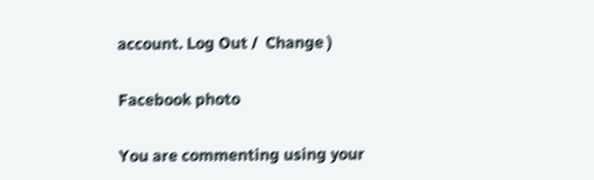account. Log Out /  Change )

Facebook photo

You are commenting using your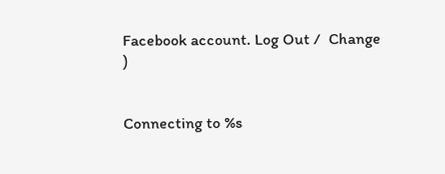Facebook account. Log Out /  Change )


Connecting to %s